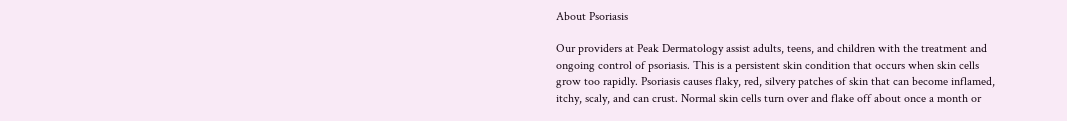About Psoriasis

Our providers at Peak Dermatology assist adults, teens, and children with the treatment and ongoing control of psoriasis. This is a persistent skin condition that occurs when skin cells grow too rapidly. Psoriasis causes flaky, red, silvery patches of skin that can become inflamed, itchy, scaly, and can crust. Normal skin cells turn over and flake off about once a month or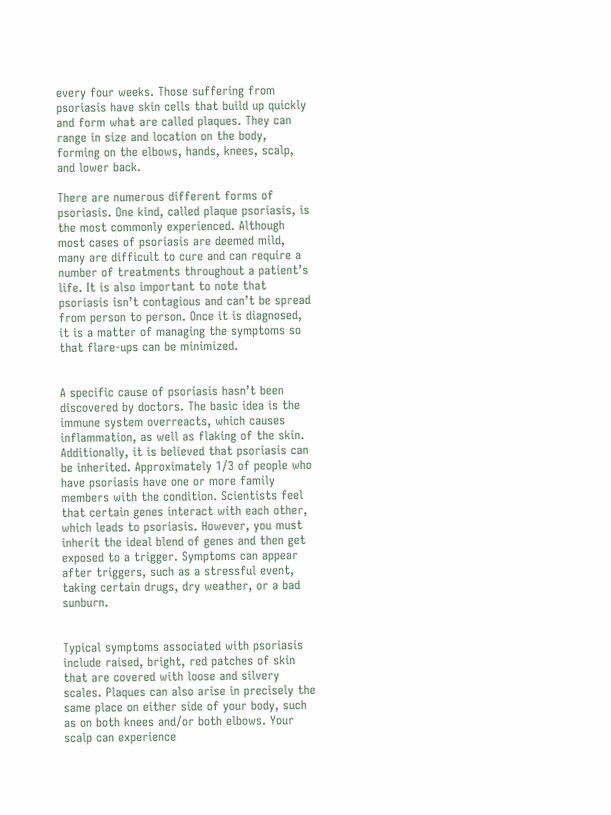every four weeks. Those suffering from psoriasis have skin cells that build up quickly and form what are called plaques. They can range in size and location on the body, forming on the elbows, hands, knees, scalp, and lower back.

There are numerous different forms of psoriasis. One kind, called plaque psoriasis, is the most commonly experienced. Although most cases of psoriasis are deemed mild, many are difficult to cure and can require a number of treatments throughout a patient’s life. It is also important to note that psoriasis isn’t contagious and can’t be spread from person to person. Once it is diagnosed, it is a matter of managing the symptoms so that flare-ups can be minimized.


A specific cause of psoriasis hasn’t been discovered by doctors. The basic idea is the immune system overreacts, which causes inflammation, as well as flaking of the skin. Additionally, it is believed that psoriasis can be inherited. Approximately 1/3 of people who have psoriasis have one or more family members with the condition. Scientists feel that certain genes interact with each other, which leads to psoriasis. However, you must inherit the ideal blend of genes and then get exposed to a trigger. Symptoms can appear after triggers, such as a stressful event, taking certain drugs, dry weather, or a bad sunburn.


Typical symptoms associated with psoriasis include raised, bright, red patches of skin that are covered with loose and silvery scales. Plaques can also arise in precisely the same place on either side of your body, such as on both knees and/or both elbows. Your scalp can experience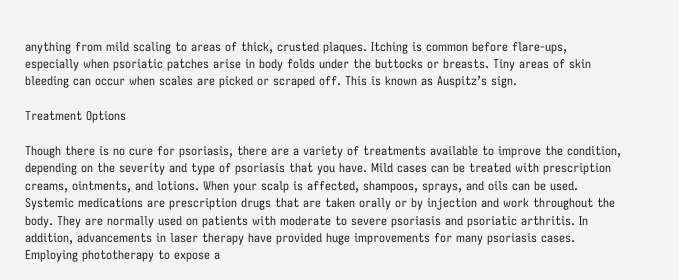anything from mild scaling to areas of thick, crusted plaques. Itching is common before flare-ups, especially when psoriatic patches arise in body folds under the buttocks or breasts. Tiny areas of skin bleeding can occur when scales are picked or scraped off. This is known as Auspitz’s sign.

Treatment Options

Though there is no cure for psoriasis, there are a variety of treatments available to improve the condition, depending on the severity and type of psoriasis that you have. Mild cases can be treated with prescription creams, ointments, and lotions. When your scalp is affected, shampoos, sprays, and oils can be used. Systemic medications are prescription drugs that are taken orally or by injection and work throughout the body. They are normally used on patients with moderate to severe psoriasis and psoriatic arthritis. In addition, advancements in laser therapy have provided huge improvements for many psoriasis cases. Employing phototherapy to expose a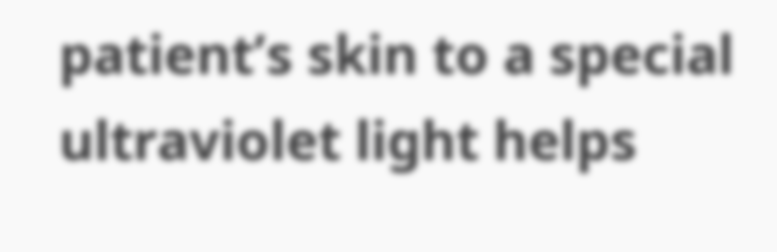patient’s skin to a special ultraviolet light helps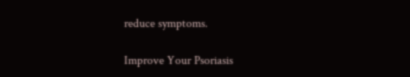reduce symptoms.

Improve Your Psoriasis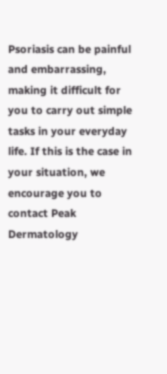Psoriasis can be painful and embarrassing, making it difficult for you to carry out simple tasks in your everyday life. If this is the case in your situation, we encourage you to contact Peak Dermatology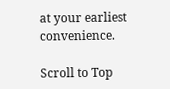at your earliest convenience.

Scroll to Top